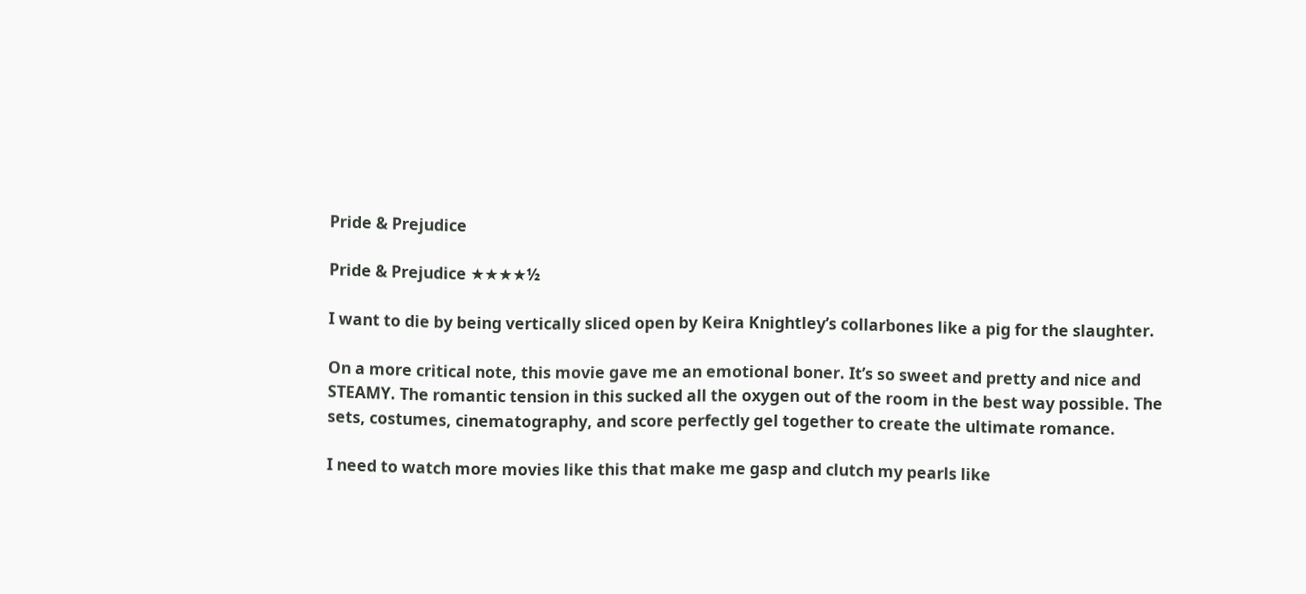Pride & Prejudice

Pride & Prejudice ★★★★½

I want to die by being vertically sliced open by Keira Knightley’s collarbones like a pig for the slaughter.

On a more critical note, this movie gave me an emotional boner. It’s so sweet and pretty and nice and STEAMY. The romantic tension in this sucked all the oxygen out of the room in the best way possible. The sets, costumes, cinematography, and score perfectly gel together to create the ultimate romance.

I need to watch more movies like this that make me gasp and clutch my pearls like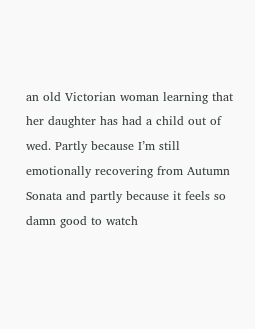an old Victorian woman learning that her daughter has had a child out of wed. Partly because I’m still emotionally recovering from Autumn Sonata and partly because it feels so damn good to watch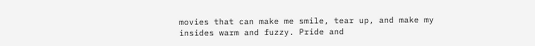movies that can make me smile, tear up, and make my insides warm and fuzzy. Pride and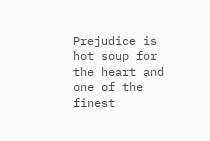Prejudice is hot soup for the heart and one of the finest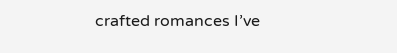crafted romances I’ve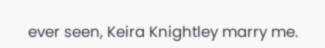ever seen, Keira Knightley marry me.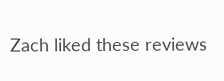Zach liked these reviews